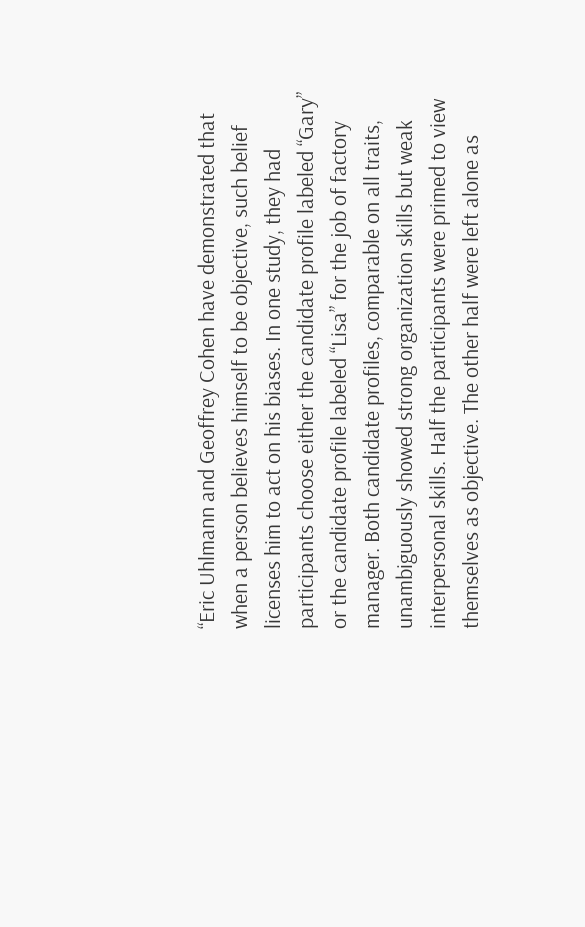“Eric Uhlmann and Geoffrey Cohen have demonstrated that when a person believes himself to be objective, such belief licenses him to act on his biases. In one study, they had participants choose either the candidate profile labeled “Gary” or the candidate profile labeled “Lisa” for the job of factory manager. Both candidate profiles, comparable on all traits, unambiguously showed strong organization skills but weak interpersonal skills. Half the participants were primed to view themselves as objective. The other half were left alone as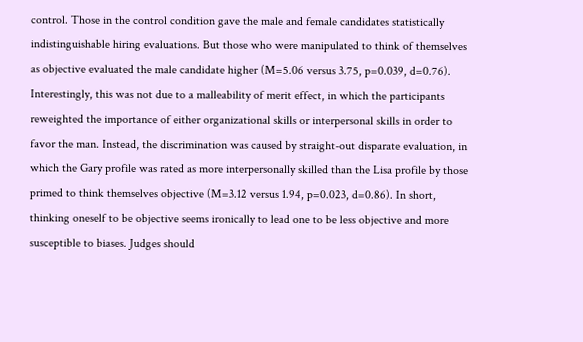control. Those in the control condition gave the male and female candidates statistically indistinguishable hiring evaluations. But those who were manipulated to think of themselves as objective evaluated the male candidate higher (M=5.06 versus 3.75, p=0.039, d=0.76). Interestingly, this was not due to a malleability of merit effect, in which the participants reweighted the importance of either organizational skills or interpersonal skills in order to favor the man. Instead, the discrimination was caused by straight-out disparate evaluation, in which the Gary profile was rated as more interpersonally skilled than the Lisa profile by those primed to think themselves objective (M=3.12 versus 1.94, p=0.023, d=0.86). In short, thinking oneself to be objective seems ironically to lead one to be less objective and more susceptible to biases. Judges should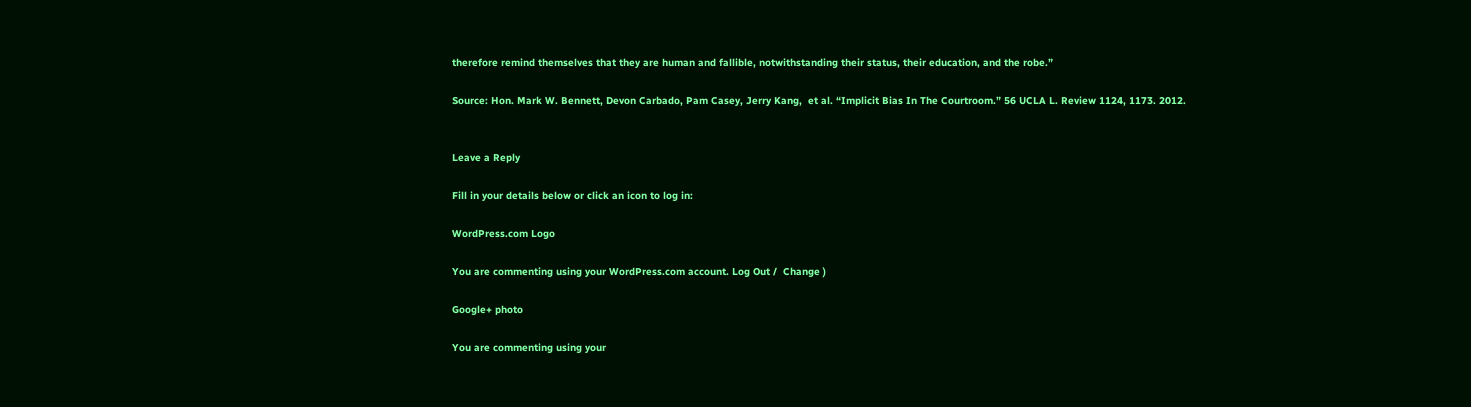therefore remind themselves that they are human and fallible, notwithstanding their status, their education, and the robe.”

Source: Hon. Mark W. Bennett, Devon Carbado, Pam Casey, Jerry Kang,  et al. “Implicit Bias In The Courtroom.” 56 UCLA L. Review 1124, 1173. 2012.


Leave a Reply

Fill in your details below or click an icon to log in:

WordPress.com Logo

You are commenting using your WordPress.com account. Log Out /  Change )

Google+ photo

You are commenting using your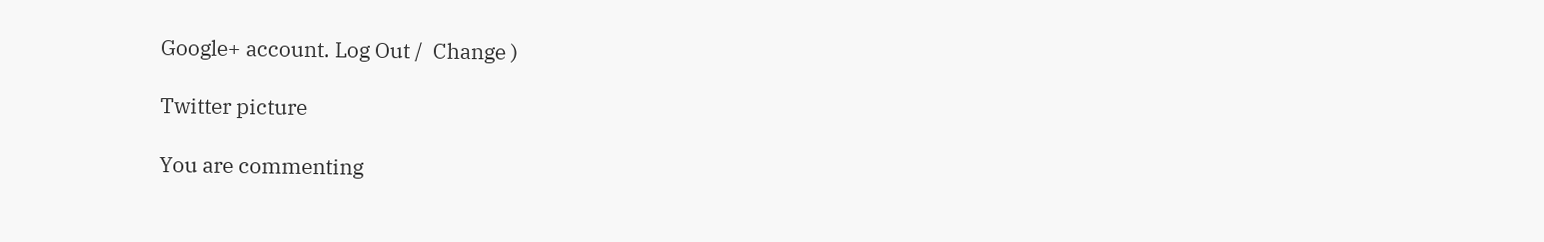Google+ account. Log Out /  Change )

Twitter picture

You are commenting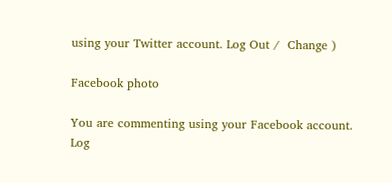using your Twitter account. Log Out /  Change )

Facebook photo

You are commenting using your Facebook account. Log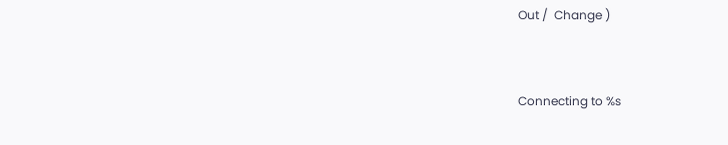Out /  Change )


Connecting to %s